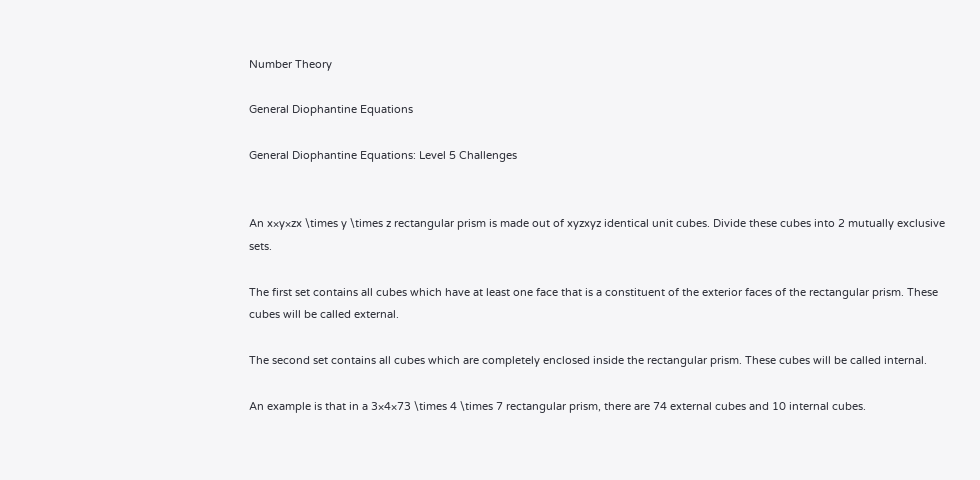Number Theory

General Diophantine Equations

General Diophantine Equations: Level 5 Challenges


An x×y×zx \times y \times z rectangular prism is made out of xyzxyz identical unit cubes. Divide these cubes into 2 mutually exclusive sets.

The first set contains all cubes which have at least one face that is a constituent of the exterior faces of the rectangular prism. These cubes will be called external.

The second set contains all cubes which are completely enclosed inside the rectangular prism. These cubes will be called internal.

An example is that in a 3×4×73 \times 4 \times 7 rectangular prism, there are 74 external cubes and 10 internal cubes.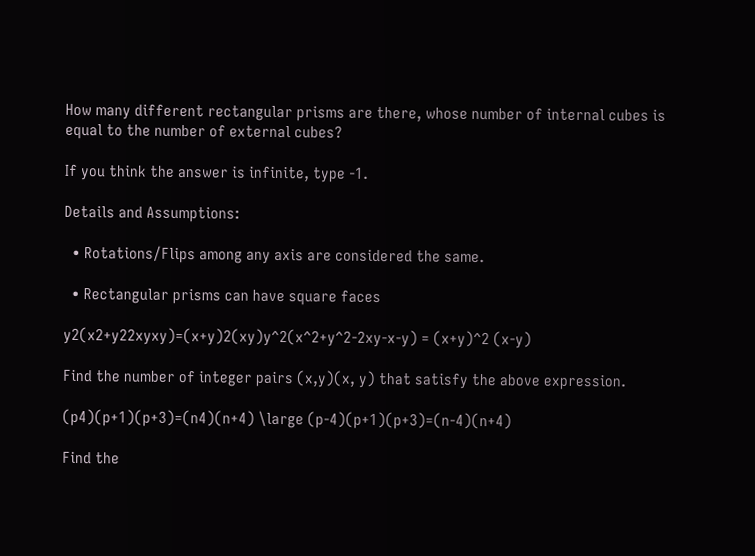How many different rectangular prisms are there, whose number of internal cubes is equal to the number of external cubes?

If you think the answer is infinite, type -1.

Details and Assumptions:

  • Rotations/Flips among any axis are considered the same.

  • Rectangular prisms can have square faces

y2(x2+y22xyxy)=(x+y)2(xy)y^2(x^2+y^2-2xy-x-y) = (x+y)^2 (x-y)

Find the number of integer pairs (x,y)(x, y) that satisfy the above expression.

(p4)(p+1)(p+3)=(n4)(n+4) \large (p-4)(p+1)(p+3)=(n-4)(n+4)

Find the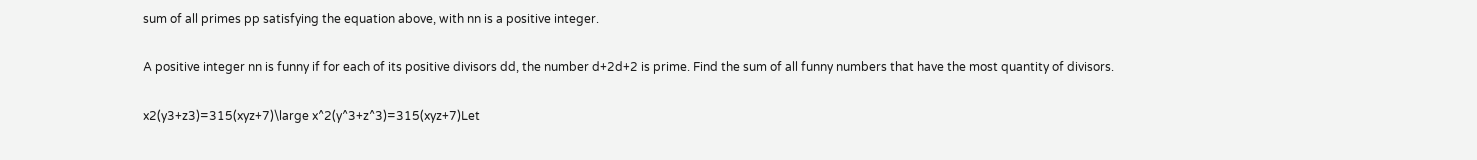sum of all primes pp satisfying the equation above, with nn is a positive integer.

A positive integer nn is funny if for each of its positive divisors dd, the number d+2d+2 is prime. Find the sum of all funny numbers that have the most quantity of divisors.

x2(y3+z3)=315(xyz+7)\large x^2(y^3+z^3)=315(xyz+7)Let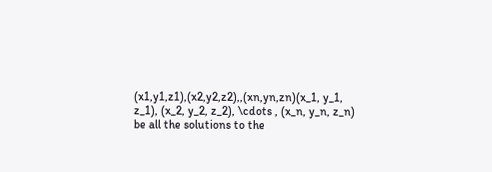(x1,y1,z1),(x2,y2,z2),,(xn,yn,zn)(x_1, y_1, z_1), (x_2, y_2, z_2), \cdots , (x_n, y_n, z_n) be all the solutions to the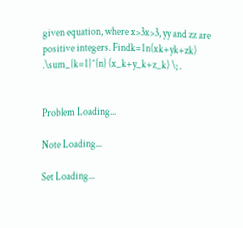given equation, where x>3x>3, yy and zz are positive integers. Findk=1n(xk+yk+zk)  .\sum_{k=1}^{n} (x_k+y_k+z_k) \; .


Problem Loading...

Note Loading...

Set Loading...